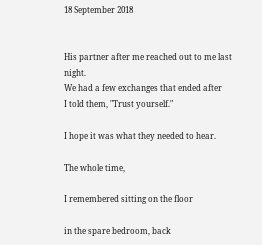18 September 2018


His partner after me reached out to me last night.
We had a few exchanges that ended after
I told them, "Trust yourself."

I hope it was what they needed to hear.

The whole time,

I remembered sitting on the floor

in the spare bedroom, back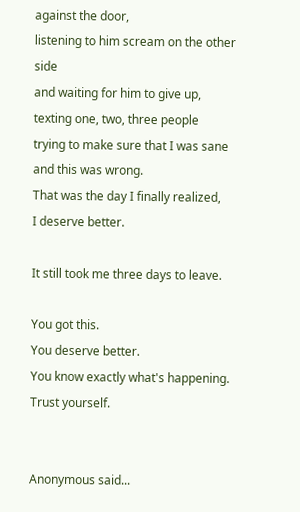against the door,
listening to him scream on the other side
and waiting for him to give up,
texting one, two, three people
trying to make sure that I was sane and this was wrong.
That was the day I finally realized,
I deserve better.

It still took me three days to leave.

You got this.
You deserve better.
You know exactly what's happening.
Trust yourself.


Anonymous said...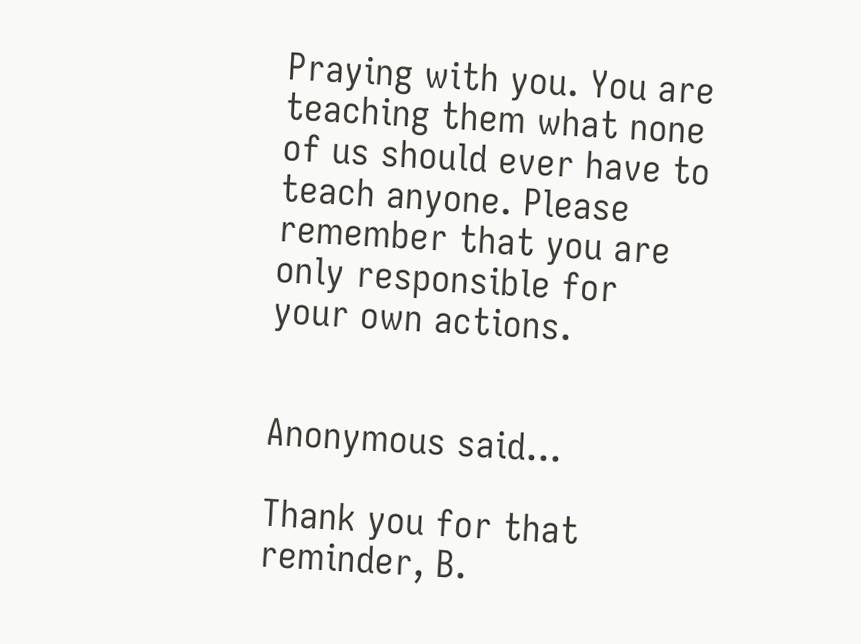Praying with you. You are teaching them what none of us should ever have to teach anyone. Please remember that you are only responsible for your own actions.


Anonymous said...

Thank you for that reminder, B.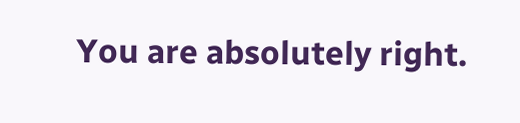You are absolutely right.